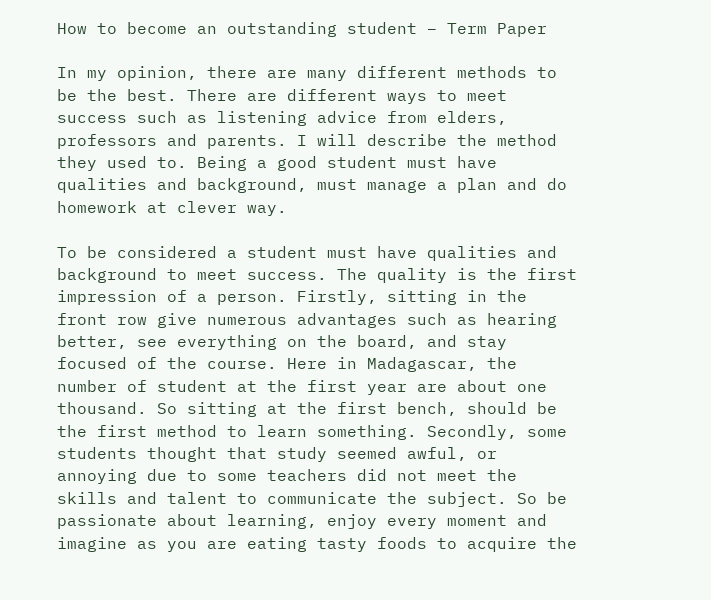How to become an outstanding student – Term Paper

In my opinion, there are many different methods to be the best. There are different ways to meet success such as listening advice from elders, professors and parents. I will describe the method they used to. Being a good student must have qualities and background, must manage a plan and do homework at clever way.

To be considered a student must have qualities and background to meet success. The quality is the first impression of a person. Firstly, sitting in the front row give numerous advantages such as hearing better, see everything on the board, and stay focused of the course. Here in Madagascar, the number of student at the first year are about one thousand. So sitting at the first bench, should be the first method to learn something. Secondly, some students thought that study seemed awful, or annoying due to some teachers did not meet the skills and talent to communicate the subject. So be passionate about learning, enjoy every moment and imagine as you are eating tasty foods to acquire the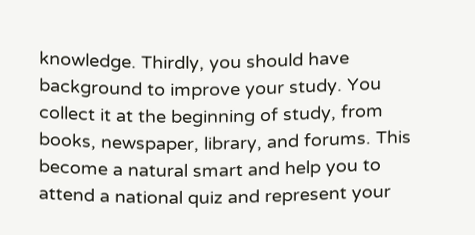knowledge. Thirdly, you should have background to improve your study. You collect it at the beginning of study, from books, newspaper, library, and forums. This become a natural smart and help you to attend a national quiz and represent your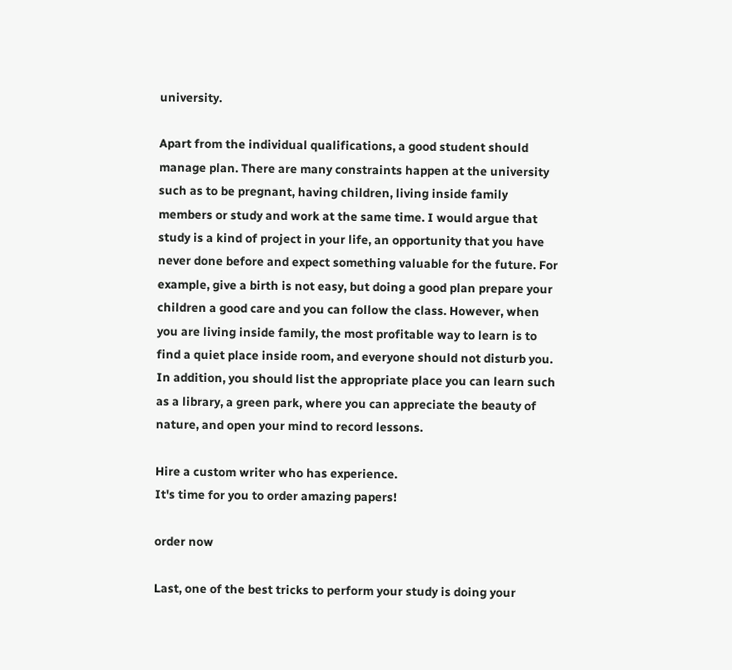university.

Apart from the individual qualifications, a good student should manage plan. There are many constraints happen at the university such as to be pregnant, having children, living inside family members or study and work at the same time. I would argue that study is a kind of project in your life, an opportunity that you have never done before and expect something valuable for the future. For example, give a birth is not easy, but doing a good plan prepare your children a good care and you can follow the class. However, when you are living inside family, the most profitable way to learn is to find a quiet place inside room, and everyone should not disturb you. In addition, you should list the appropriate place you can learn such as a library, a green park, where you can appreciate the beauty of nature, and open your mind to record lessons.

Hire a custom writer who has experience.
It's time for you to order amazing papers!

order now

Last, one of the best tricks to perform your study is doing your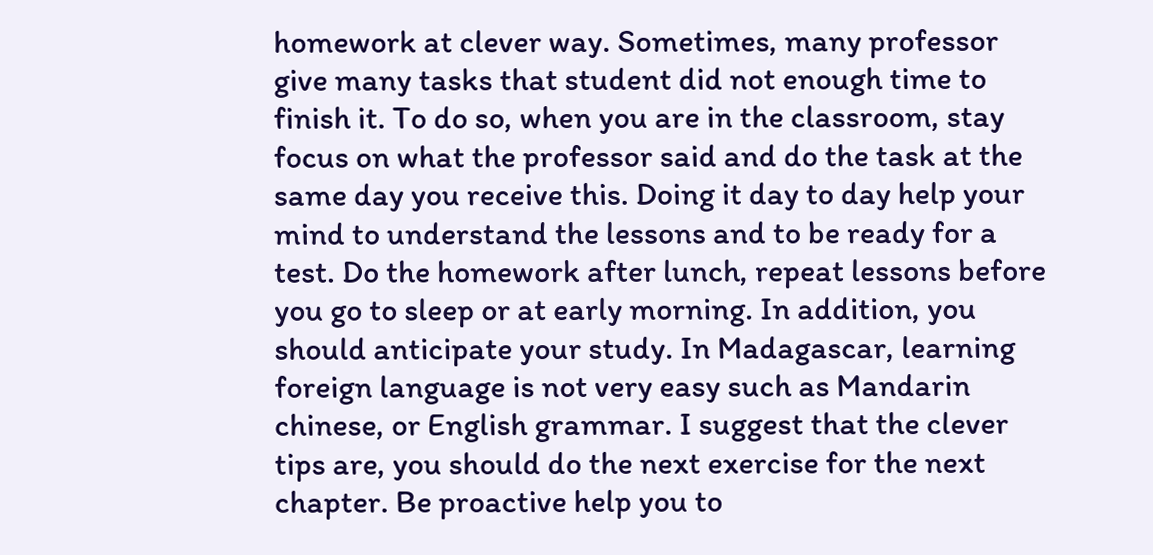homework at clever way. Sometimes, many professor give many tasks that student did not enough time to finish it. To do so, when you are in the classroom, stay focus on what the professor said and do the task at the same day you receive this. Doing it day to day help your mind to understand the lessons and to be ready for a test. Do the homework after lunch, repeat lessons before you go to sleep or at early morning. In addition, you should anticipate your study. In Madagascar, learning foreign language is not very easy such as Mandarin chinese, or English grammar. I suggest that the clever tips are, you should do the next exercise for the next chapter. Be proactive help you to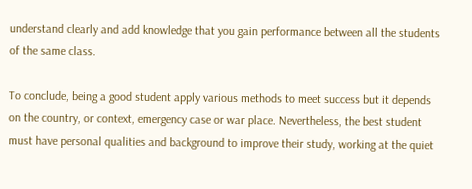understand clearly and add knowledge that you gain performance between all the students of the same class.

To conclude, being a good student apply various methods to meet success but it depends on the country, or context, emergency case or war place. Nevertheless, the best student must have personal qualities and background to improve their study, working at the quiet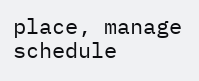place, manage schedule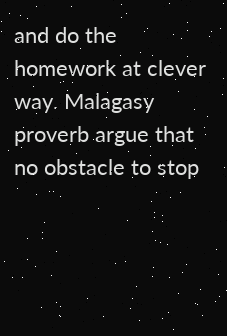and do the homework at clever way. Malagasy proverb argue that no obstacle to stop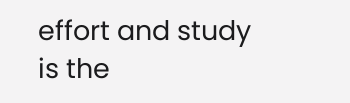effort and study is the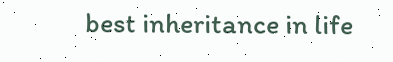best inheritance in life